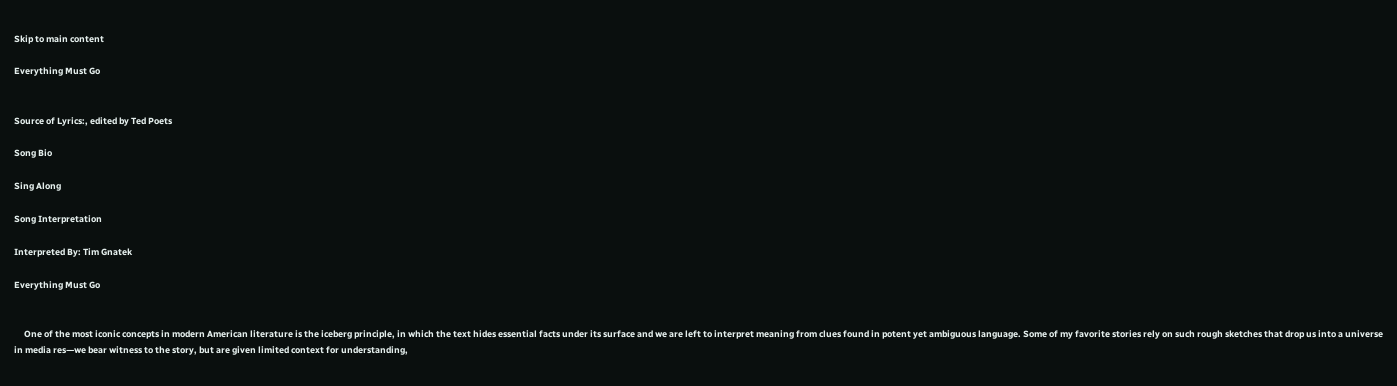Skip to main content

Everything Must Go


Source of Lyrics:, edited by Ted Poets

Song Bio

Sing Along

Song Interpretation

Interpreted By: Tim Gnatek

Everything Must Go


     One of the most iconic concepts in modern American literature is the iceberg principle, in which the text hides essential facts under its surface and we are left to interpret meaning from clues found in potent yet ambiguous language. Some of my favorite stories rely on such rough sketches that drop us into a universe in media res—we bear witness to the story, but are given limited context for understanding,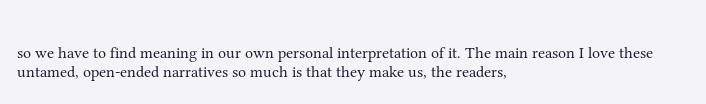so we have to find meaning in our own personal interpretation of it. The main reason I love these untamed, open-ended narratives so much is that they make us, the readers,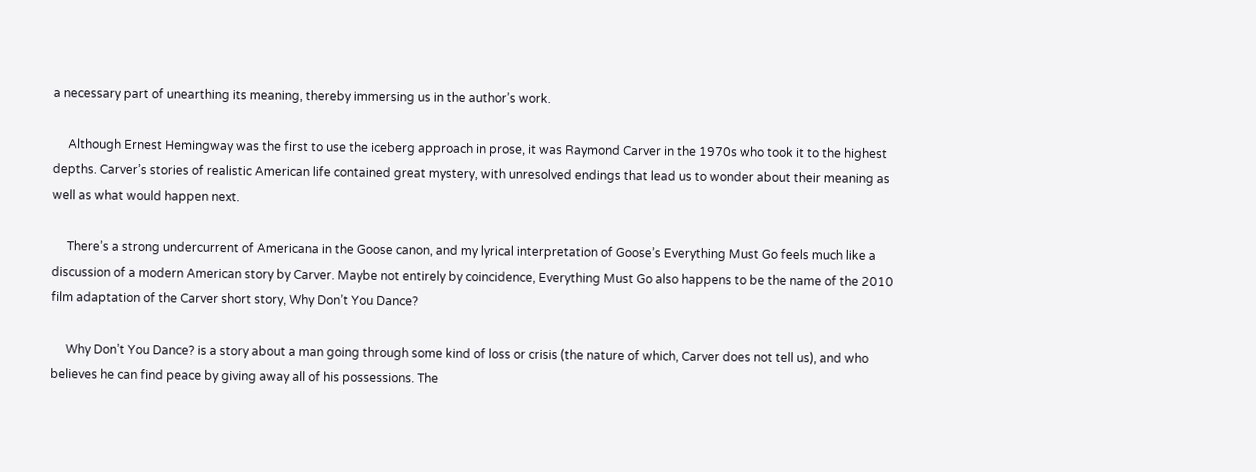a necessary part of unearthing its meaning, thereby immersing us in the author’s work.

     Although Ernest Hemingway was the first to use the iceberg approach in prose, it was Raymond Carver in the 1970s who took it to the highest depths. Carver’s stories of realistic American life contained great mystery, with unresolved endings that lead us to wonder about their meaning as well as what would happen next.

     There’s a strong undercurrent of Americana in the Goose canon, and my lyrical interpretation of Goose’s Everything Must Go feels much like a discussion of a modern American story by Carver. Maybe not entirely by coincidence, Everything Must Go also happens to be the name of the 2010 film adaptation of the Carver short story, Why Don’t You Dance?

     Why Don’t You Dance? is a story about a man going through some kind of loss or crisis (the nature of which, Carver does not tell us), and who believes he can find peace by giving away all of his possessions. The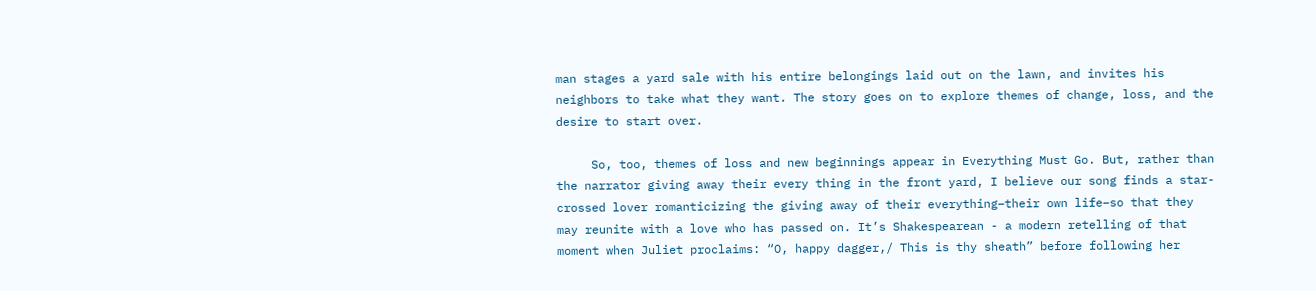man stages a yard sale with his entire belongings laid out on the lawn, and invites his neighbors to take what they want. The story goes on to explore themes of change, loss, and the desire to start over.

     So, too, themes of loss and new beginnings appear in Everything Must Go. But, rather than the narrator giving away their every thing in the front yard, I believe our song finds a star-crossed lover romanticizing the giving away of their everything–their own life–so that they may reunite with a love who has passed on. It’s Shakespearean - a modern retelling of that moment when Juliet proclaims: “O, happy dagger,/ This is thy sheath” before following her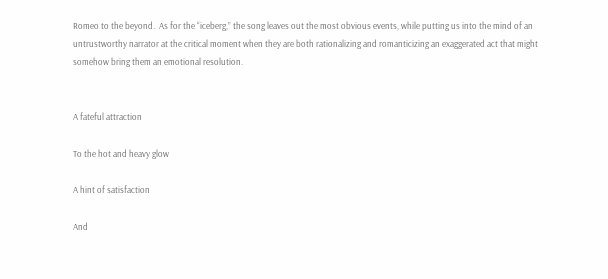Romeo to the beyond.  As for the “iceberg,” the song leaves out the most obvious events, while putting us into the mind of an untrustworthy narrator at the critical moment when they are both rationalizing and romanticizing an exaggerated act that might somehow bring them an emotional resolution.


A fateful attraction

To the hot and heavy glow

A hint of satisfaction

And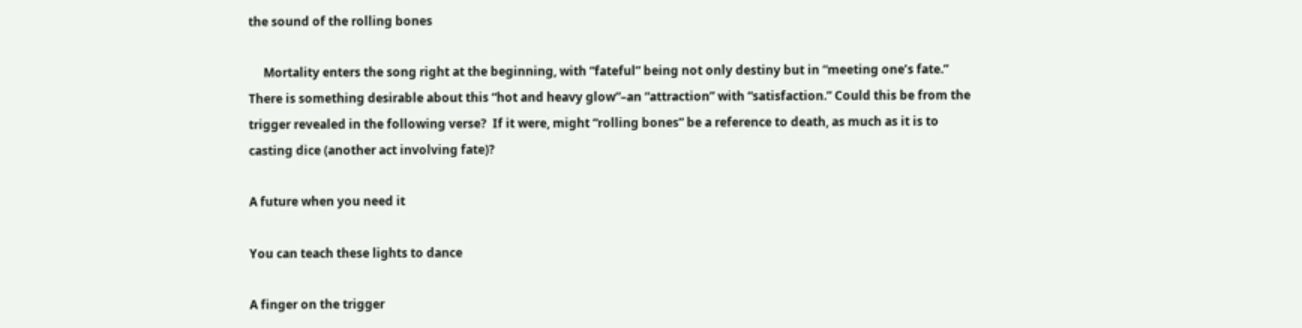the sound of the rolling bones

     Mortality enters the song right at the beginning, with “fateful” being not only destiny but in “meeting one’s fate.” There is something desirable about this “hot and heavy glow”–an “attraction” with “satisfaction.” Could this be from the trigger revealed in the following verse?  If it were, might “rolling bones” be a reference to death, as much as it is to casting dice (another act involving fate)?

A future when you need it

You can teach these lights to dance

A finger on the trigger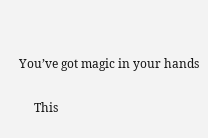You’ve got magic in your hands

     This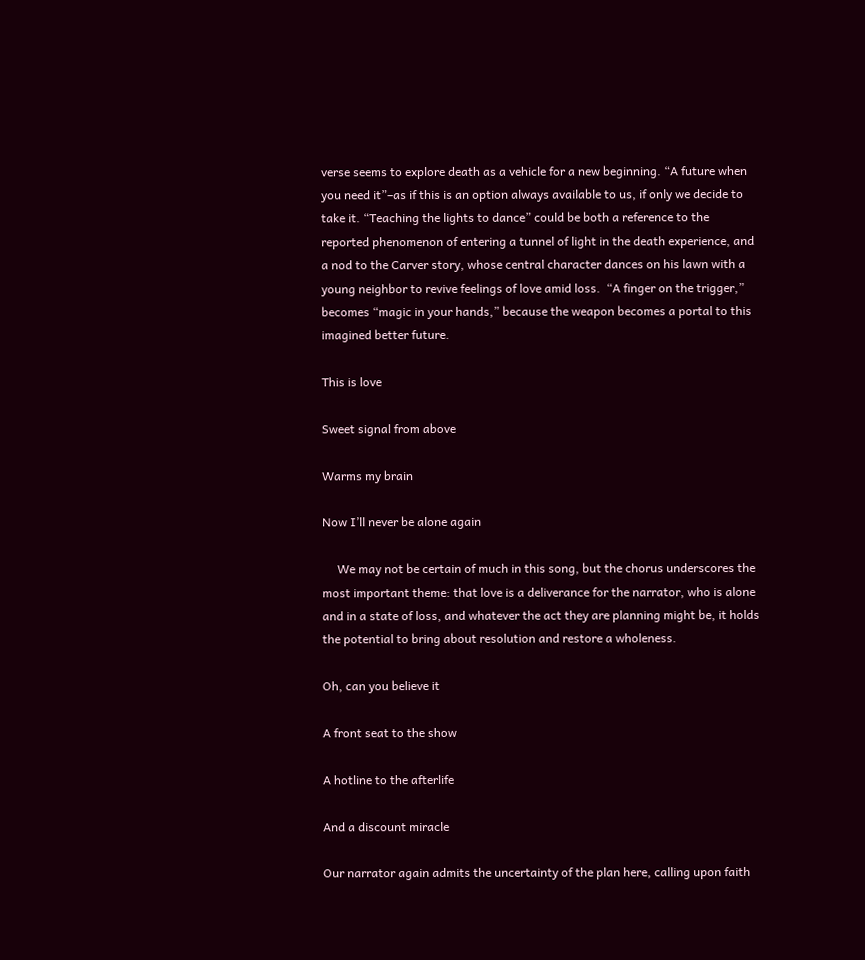verse seems to explore death as a vehicle for a new beginning. “A future when you need it”–as if this is an option always available to us, if only we decide to take it. “Teaching the lights to dance” could be both a reference to the reported phenomenon of entering a tunnel of light in the death experience, and a nod to the Carver story, whose central character dances on his lawn with a young neighbor to revive feelings of love amid loss.  “A finger on the trigger,” becomes “magic in your hands,” because the weapon becomes a portal to this imagined better future.

This is love

Sweet signal from above

Warms my brain

Now I’ll never be alone again

     We may not be certain of much in this song, but the chorus underscores the most important theme: that love is a deliverance for the narrator, who is alone and in a state of loss, and whatever the act they are planning might be, it holds the potential to bring about resolution and restore a wholeness.

Oh, can you believe it

A front seat to the show

A hotline to the afterlife

And a discount miracle

Our narrator again admits the uncertainty of the plan here, calling upon faith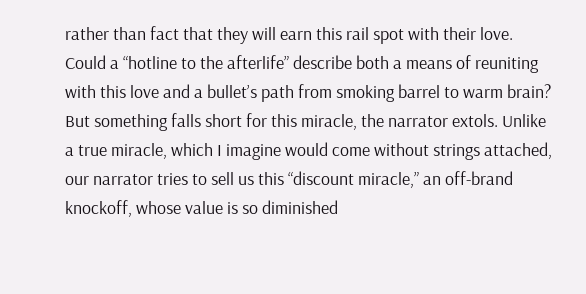rather than fact that they will earn this rail spot with their love.  Could a “hotline to the afterlife” describe both a means of reuniting with this love and a bullet’s path from smoking barrel to warm brain? But something falls short for this miracle, the narrator extols. Unlike a true miracle, which I imagine would come without strings attached, our narrator tries to sell us this “discount miracle,” an off-brand knockoff, whose value is so diminished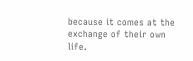because it comes at the exchange of their own life.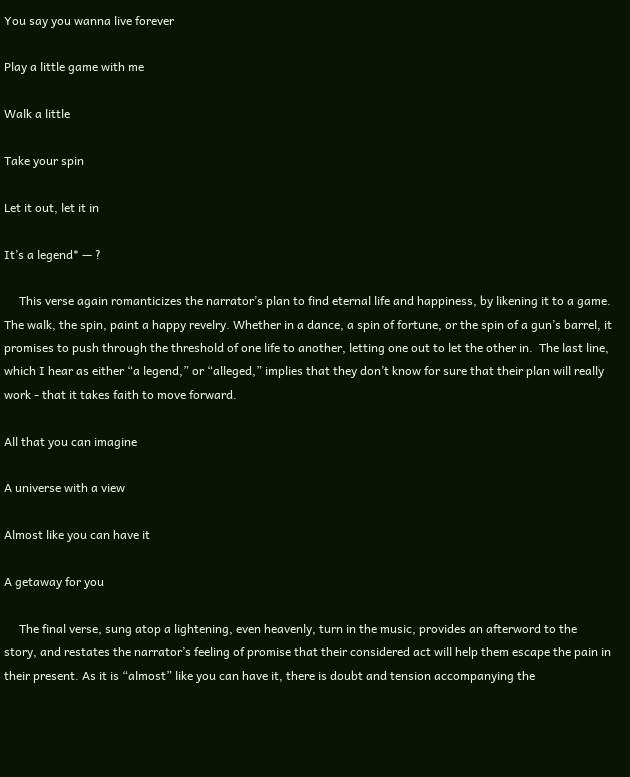You say you wanna live forever

Play a little game with me

Walk a little

Take your spin

Let it out, let it in

It’s a legend* — ?

     This verse again romanticizes the narrator’s plan to find eternal life and happiness, by likening it to a game. The walk, the spin, paint a happy revelry. Whether in a dance, a spin of fortune, or the spin of a gun’s barrel, it promises to push through the threshold of one life to another, letting one out to let the other in.  The last line, which I hear as either “a legend,” or “alleged,” implies that they don’t know for sure that their plan will really work - that it takes faith to move forward.

All that you can imagine

A universe with a view

Almost like you can have it

A getaway for you

     The final verse, sung atop a lightening, even heavenly, turn in the music, provides an afterword to the story, and restates the narrator’s feeling of promise that their considered act will help them escape the pain in their present. As it is “almost” like you can have it, there is doubt and tension accompanying the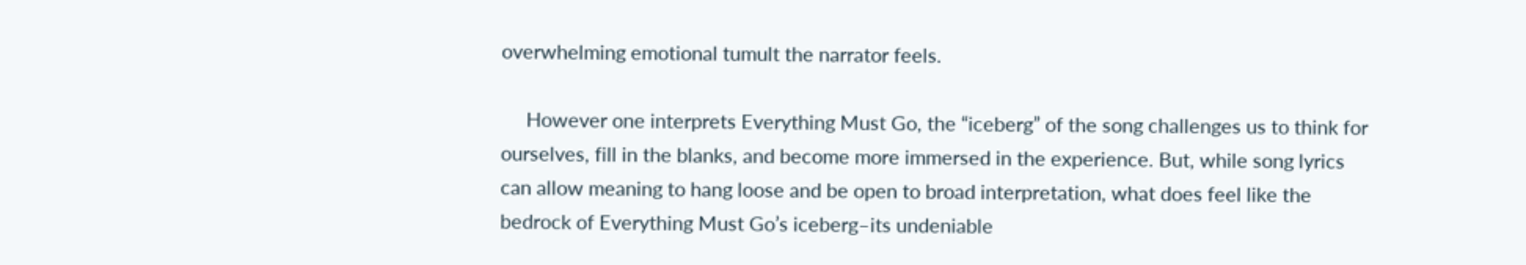overwhelming emotional tumult the narrator feels.

     However one interprets Everything Must Go, the “iceberg” of the song challenges us to think for ourselves, fill in the blanks, and become more immersed in the experience. But, while song lyrics can allow meaning to hang loose and be open to broad interpretation, what does feel like the bedrock of Everything Must Go’s iceberg–its undeniable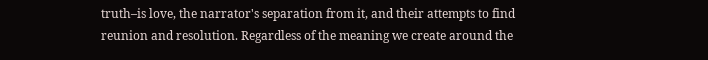truth–is love, the narrator's separation from it, and their attempts to find reunion and resolution. Regardless of the meaning we create around the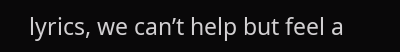lyrics, we can’t help but feel a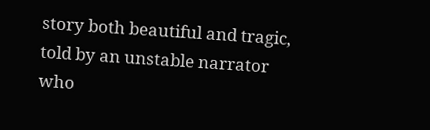story both beautiful and tragic, told by an unstable narrator who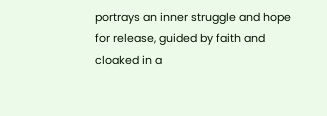portrays an inner struggle and hope for release, guided by faith and cloaked in a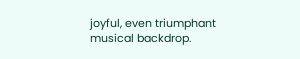joyful, even triumphant musical backdrop.